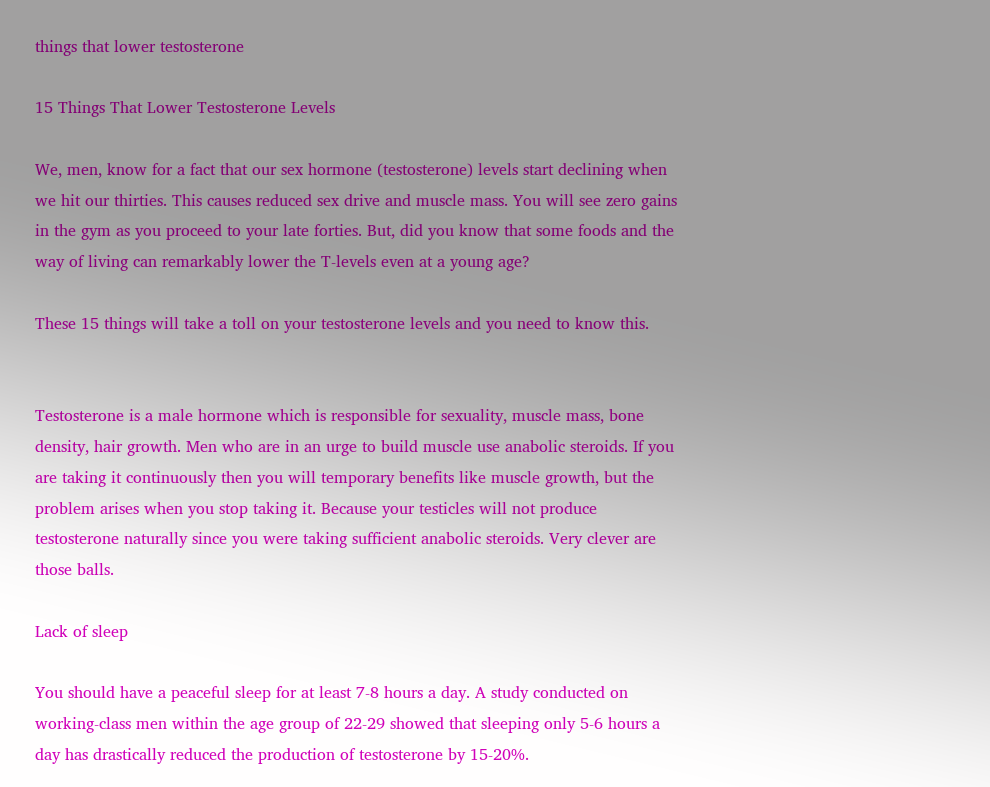things that lower testosterone

15 Things That Lower Testosterone Levels

We, men, know for a fact that our sex hormone (testosterone) levels start declining when we hit our thirties. This causes reduced sex drive and muscle mass. You will see zero gains in the gym as you proceed to your late forties. But, did you know that some foods and the way of living can remarkably lower the T-levels even at a young age?

These 15 things will take a toll on your testosterone levels and you need to know this.


Testosterone is a male hormone which is responsible for sexuality, muscle mass, bone density, hair growth. Men who are in an urge to build muscle use anabolic steroids. If you are taking it continuously then you will temporary benefits like muscle growth, but the problem arises when you stop taking it. Because your testicles will not produce testosterone naturally since you were taking sufficient anabolic steroids. Very clever are those balls.

Lack of sleep

You should have a peaceful sleep for at least 7-8 hours a day. A study conducted on working-class men within the age group of 22-29 showed that sleeping only 5-6 hours a day has drastically reduced the production of testosterone by 15-20%.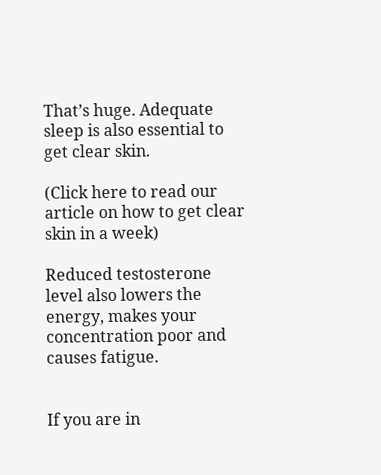That’s huge. Adequate sleep is also essential to get clear skin.

(Click here to read our article on how to get clear skin in a week)

Reduced testosterone level also lowers the energy, makes your concentration poor and causes fatigue.


If you are in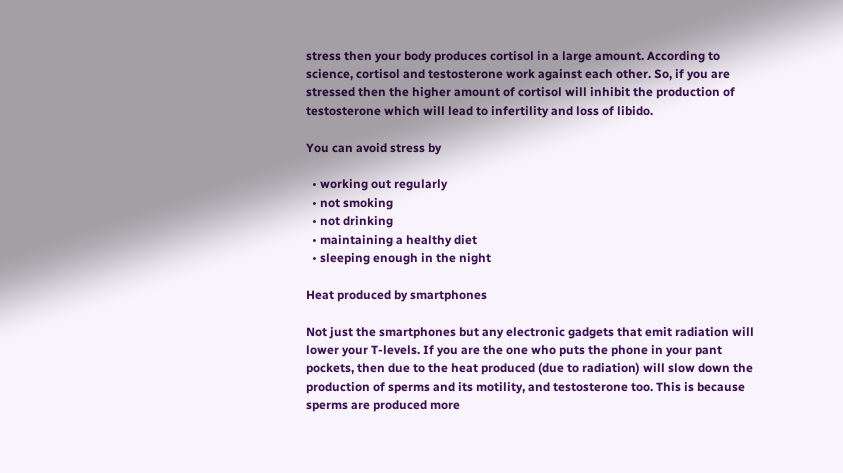stress then your body produces cortisol in a large amount. According to science, cortisol and testosterone work against each other. So, if you are stressed then the higher amount of cortisol will inhibit the production of testosterone which will lead to infertility and loss of libido.

You can avoid stress by

  • working out regularly
  • not smoking
  • not drinking
  • maintaining a healthy diet
  • sleeping enough in the night

Heat produced by smartphones

Not just the smartphones but any electronic gadgets that emit radiation will lower your T-levels. If you are the one who puts the phone in your pant pockets, then due to the heat produced (due to radiation) will slow down the production of sperms and its motility, and testosterone too. This is because sperms are produced more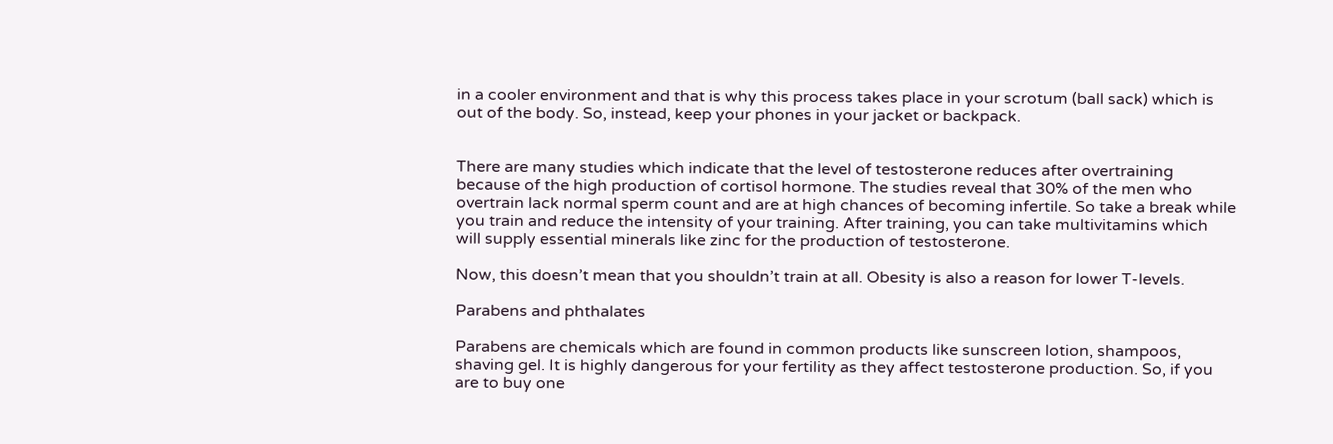in a cooler environment and that is why this process takes place in your scrotum (ball sack) which is out of the body. So, instead, keep your phones in your jacket or backpack.


There are many studies which indicate that the level of testosterone reduces after overtraining because of the high production of cortisol hormone. The studies reveal that 30% of the men who overtrain lack normal sperm count and are at high chances of becoming infertile. So take a break while you train and reduce the intensity of your training. After training, you can take multivitamins which will supply essential minerals like zinc for the production of testosterone.

Now, this doesn’t mean that you shouldn’t train at all. Obesity is also a reason for lower T-levels.

Parabens and phthalates

Parabens are chemicals which are found in common products like sunscreen lotion, shampoos, shaving gel. It is highly dangerous for your fertility as they affect testosterone production. So, if you are to buy one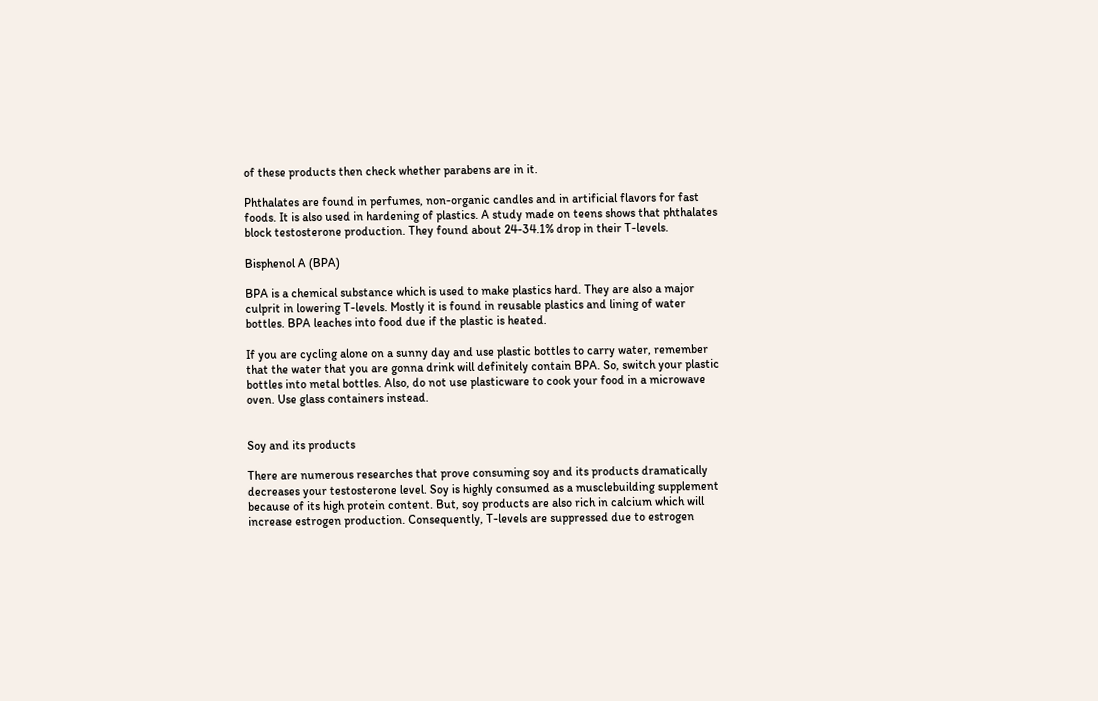of these products then check whether parabens are in it.

Phthalates are found in perfumes, non-organic candles and in artificial flavors for fast foods. It is also used in hardening of plastics. A study made on teens shows that phthalates block testosterone production. They found about 24-34.1% drop in their T-levels.

Bisphenol A (BPA)

BPA is a chemical substance which is used to make plastics hard. They are also a major culprit in lowering T-levels. Mostly it is found in reusable plastics and lining of water bottles. BPA leaches into food due if the plastic is heated.

If you are cycling alone on a sunny day and use plastic bottles to carry water, remember that the water that you are gonna drink will definitely contain BPA. So, switch your plastic bottles into metal bottles. Also, do not use plasticware to cook your food in a microwave oven. Use glass containers instead.


Soy and its products

There are numerous researches that prove consuming soy and its products dramatically decreases your testosterone level. Soy is highly consumed as a musclebuilding supplement because of its high protein content. But, soy products are also rich in calcium which will increase estrogen production. Consequently, T-levels are suppressed due to estrogen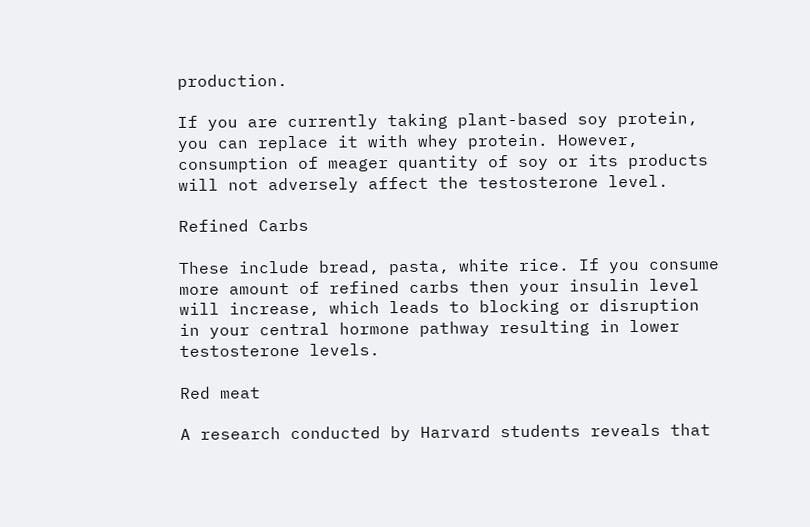production.

If you are currently taking plant-based soy protein, you can replace it with whey protein. However, consumption of meager quantity of soy or its products will not adversely affect the testosterone level.

Refined Carbs

These include bread, pasta, white rice. If you consume more amount of refined carbs then your insulin level will increase, which leads to blocking or disruption in your central hormone pathway resulting in lower testosterone levels.

Red meat

A research conducted by Harvard students reveals that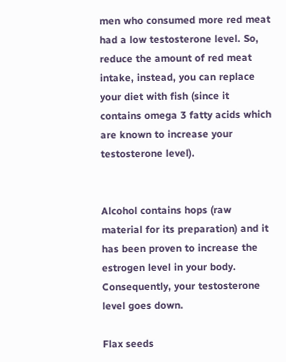men who consumed more red meat had a low testosterone level. So, reduce the amount of red meat intake, instead, you can replace your diet with fish (since it contains omega 3 fatty acids which are known to increase your testosterone level).


Alcohol contains hops (raw material for its preparation) and it has been proven to increase the estrogen level in your body. Consequently, your testosterone level goes down.

Flax seeds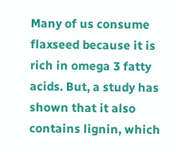Many of us consume flaxseed because it is rich in omega 3 fatty acids. But, a study has shown that it also contains lignin, which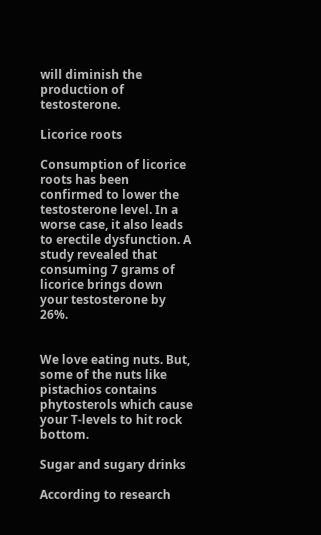will diminish the production of testosterone.

Licorice roots

Consumption of licorice roots has been confirmed to lower the testosterone level. In a worse case, it also leads to erectile dysfunction. A study revealed that consuming 7 grams of licorice brings down your testosterone by 26%.


We love eating nuts. But, some of the nuts like pistachios contains phytosterols which cause your T-levels to hit rock bottom.

Sugar and sugary drinks

According to research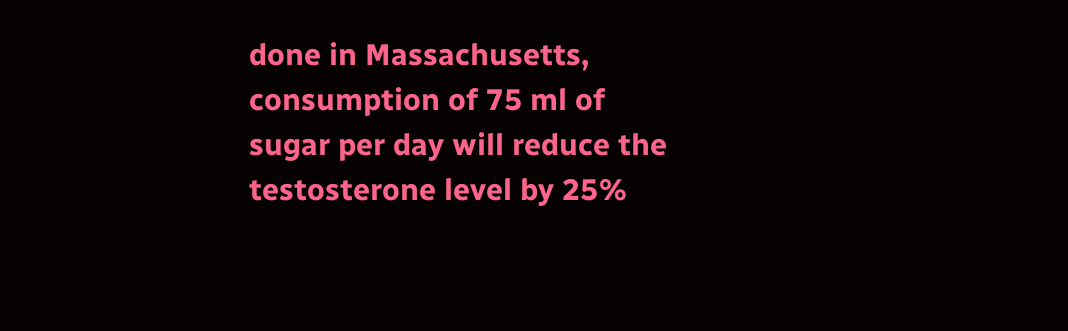done in Massachusetts, consumption of 75 ml of sugar per day will reduce the testosterone level by 25%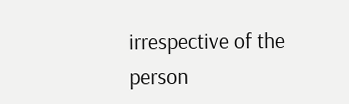irrespective of the person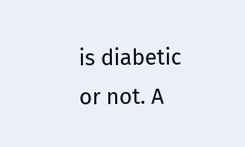is diabetic or not. A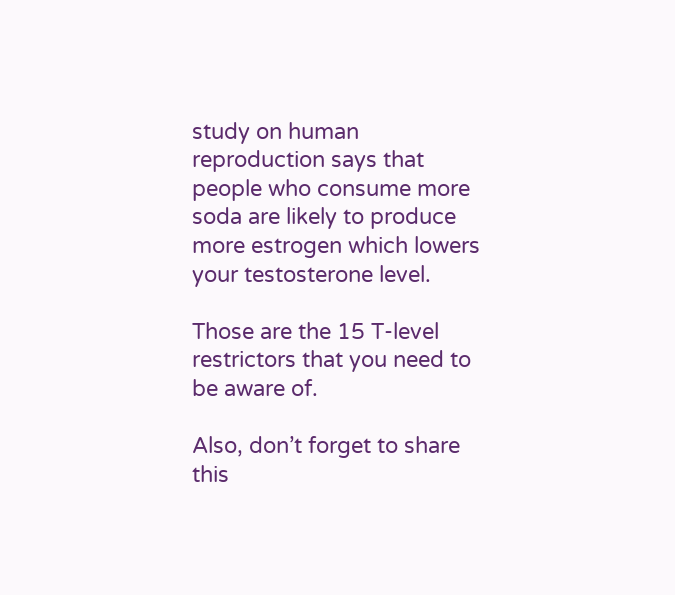study on human reproduction says that people who consume more soda are likely to produce more estrogen which lowers your testosterone level.

Those are the 15 T-level restrictors that you need to be aware of.

Also, don’t forget to share this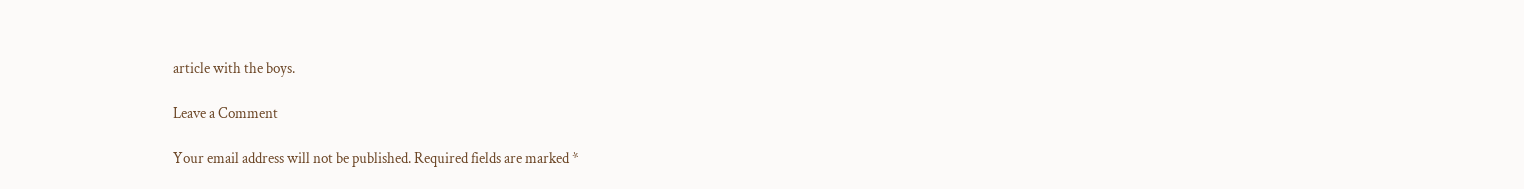article with the boys.

Leave a Comment

Your email address will not be published. Required fields are marked *